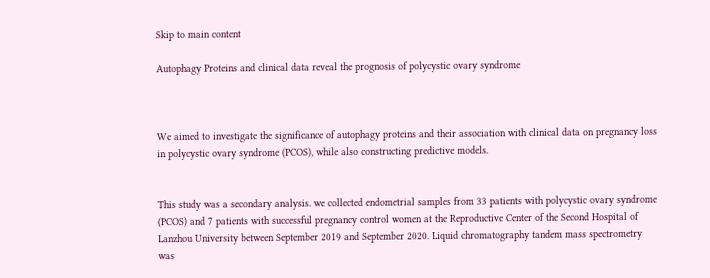Skip to main content

Autophagy Proteins and clinical data reveal the prognosis of polycystic ovary syndrome



We aimed to investigate the significance of autophagy proteins and their association with clinical data on pregnancy loss in polycystic ovary syndrome (PCOS), while also constructing predictive models.


This study was a secondary analysis. we collected endometrial samples from 33 patients with polycystic ovary syndrome (PCOS) and 7 patients with successful pregnancy control women at the Reproductive Center of the Second Hospital of Lanzhou University between September 2019 and September 2020. Liquid chromatography tandem mass spectrometry was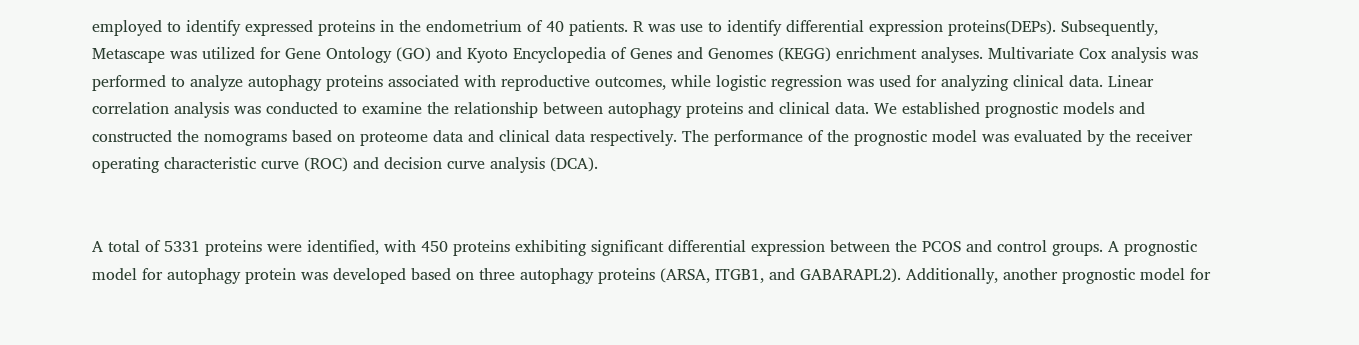employed to identify expressed proteins in the endometrium of 40 patients. R was use to identify differential expression proteins(DEPs). Subsequently, Metascape was utilized for Gene Ontology (GO) and Kyoto Encyclopedia of Genes and Genomes (KEGG) enrichment analyses. Multivariate Cox analysis was performed to analyze autophagy proteins associated with reproductive outcomes, while logistic regression was used for analyzing clinical data. Linear correlation analysis was conducted to examine the relationship between autophagy proteins and clinical data. We established prognostic models and constructed the nomograms based on proteome data and clinical data respectively. The performance of the prognostic model was evaluated by the receiver operating characteristic curve (ROC) and decision curve analysis (DCA).


A total of 5331 proteins were identified, with 450 proteins exhibiting significant differential expression between the PCOS and control groups. A prognostic model for autophagy protein was developed based on three autophagy proteins (ARSA, ITGB1, and GABARAPL2). Additionally, another prognostic model for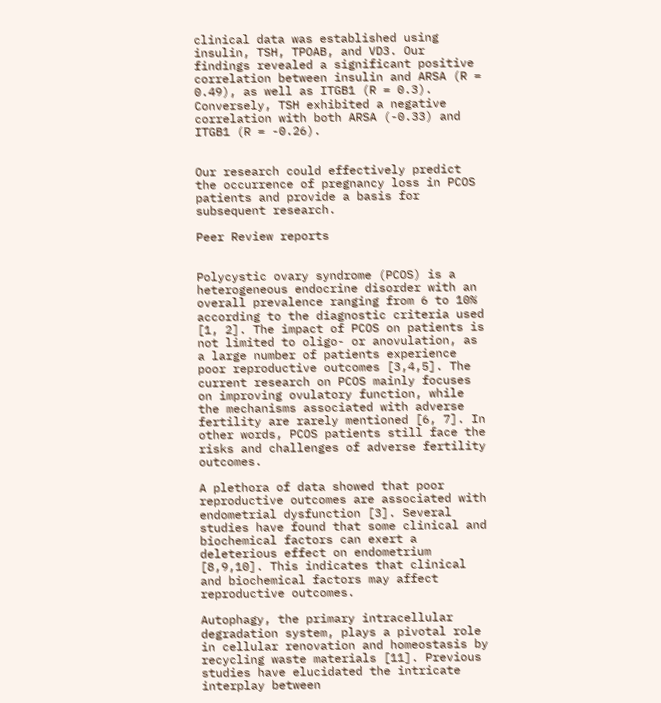clinical data was established using insulin, TSH, TPOAB, and VD3. Our findings revealed a significant positive correlation between insulin and ARSA (R = 0.49), as well as ITGB1 (R = 0.3). Conversely, TSH exhibited a negative correlation with both ARSA (-0.33) and ITGB1 (R = -0.26).


Our research could effectively predict the occurrence of pregnancy loss in PCOS patients and provide a basis for subsequent research.

Peer Review reports


Polycystic ovary syndrome (PCOS) is a heterogeneous endocrine disorder with an overall prevalence ranging from 6 to 10% according to the diagnostic criteria used [1, 2]. The impact of PCOS on patients is not limited to oligo- or anovulation, as a large number of patients experience poor reproductive outcomes [3,4,5]. The current research on PCOS mainly focuses on improving ovulatory function, while the mechanisms associated with adverse fertility are rarely mentioned [6, 7]. In other words, PCOS patients still face the risks and challenges of adverse fertility outcomes.

A plethora of data showed that poor reproductive outcomes are associated with endometrial dysfunction [3]. Several studies have found that some clinical and biochemical factors can exert a deleterious effect on endometrium [8,9,10]. This indicates that clinical and biochemical factors may affect reproductive outcomes.

Autophagy, the primary intracellular degradation system, plays a pivotal role in cellular renovation and homeostasis by recycling waste materials [11]. Previous studies have elucidated the intricate interplay between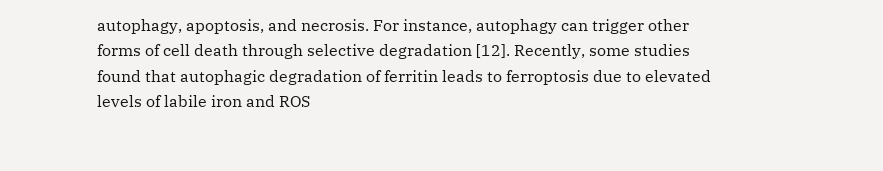autophagy, apoptosis, and necrosis. For instance, autophagy can trigger other forms of cell death through selective degradation [12]. Recently, some studies found that autophagic degradation of ferritin leads to ferroptosis due to elevated levels of labile iron and ROS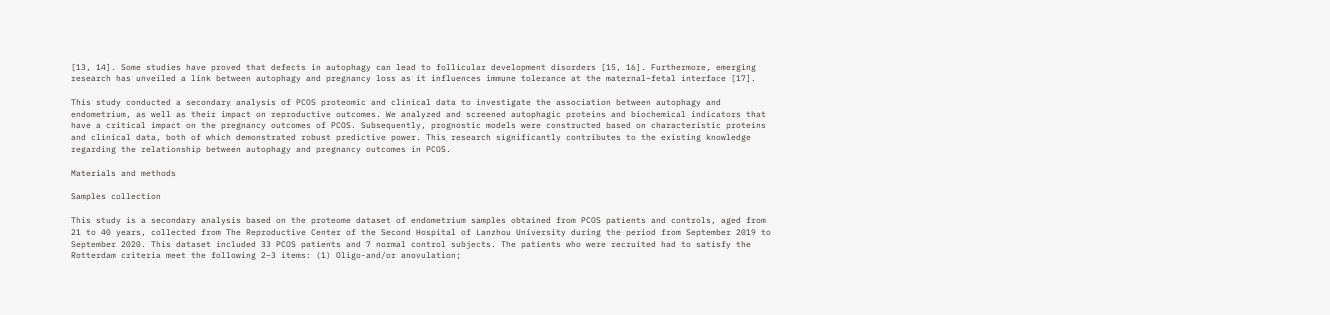[13, 14]. Some studies have proved that defects in autophagy can lead to follicular development disorders [15, 16]. Furthermore, emerging research has unveiled a link between autophagy and pregnancy loss as it influences immune tolerance at the maternal–fetal interface [17].

This study conducted a secondary analysis of PCOS proteomic and clinical data to investigate the association between autophagy and endometrium, as well as their impact on reproductive outcomes. We analyzed and screened autophagic proteins and biochemical indicators that have a critical impact on the pregnancy outcomes of PCOS. Subsequently, prognostic models were constructed based on characteristic proteins and clinical data, both of which demonstrated robust predictive power. This research significantly contributes to the existing knowledge regarding the relationship between autophagy and pregnancy outcomes in PCOS.

Materials and methods

Samples collection

This study is a secondary analysis based on the proteome dataset of endometrium samples obtained from PCOS patients and controls, aged from 21 to 40 years, collected from The Reproductive Center of the Second Hospital of Lanzhou University during the period from September 2019 to September 2020. This dataset included 33 PCOS patients and 7 normal control subjects. The patients who were recruited had to satisfy the Rotterdam criteria meet the following 2–3 items: (1) Oligo-and/or anovulation;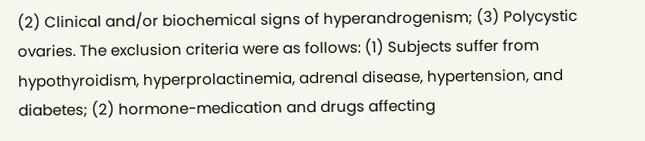(2) Clinical and/or biochemical signs of hyperandrogenism; (3) Polycystic ovaries. The exclusion criteria were as follows: (1) Subjects suffer from hypothyroidism, hyperprolactinemia, adrenal disease, hypertension, and diabetes; (2) hormone-medication and drugs affecting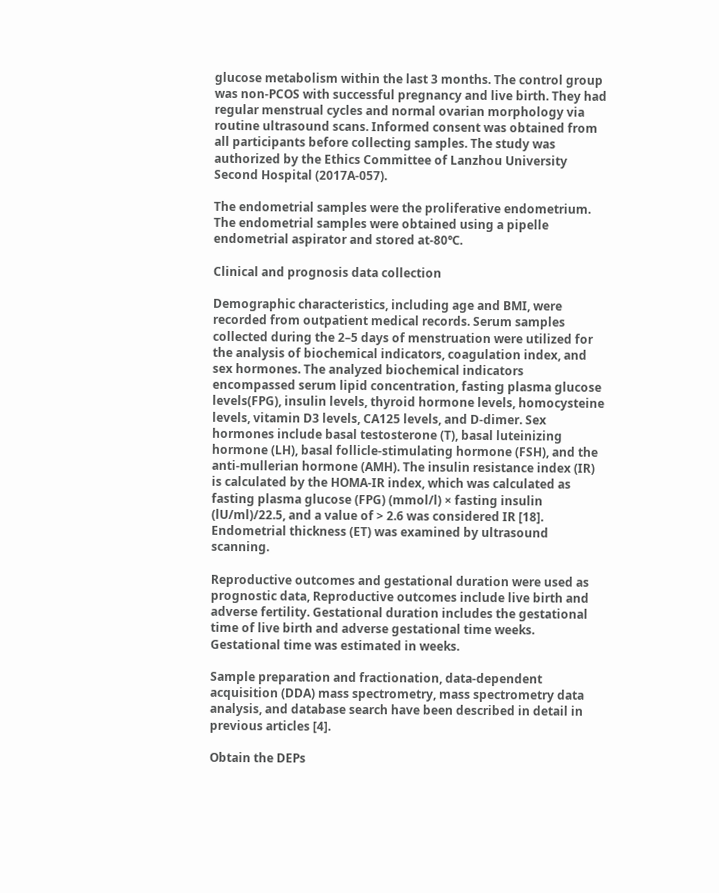glucose metabolism within the last 3 months. The control group was non-PCOS with successful pregnancy and live birth. They had regular menstrual cycles and normal ovarian morphology via routine ultrasound scans. Informed consent was obtained from all participants before collecting samples. The study was authorized by the Ethics Committee of Lanzhou University Second Hospital (2017A-057).

The endometrial samples were the proliferative endometrium. The endometrial samples were obtained using a pipelle endometrial aspirator and stored at-80℃.

Clinical and prognosis data collection

Demographic characteristics, including age and BMI, were recorded from outpatient medical records. Serum samples collected during the 2–5 days of menstruation were utilized for the analysis of biochemical indicators, coagulation index, and sex hormones. The analyzed biochemical indicators encompassed serum lipid concentration, fasting plasma glucose levels(FPG), insulin levels, thyroid hormone levels, homocysteine levels, vitamin D3 levels, CA125 levels, and D-dimer. Sex hormones include basal testosterone (T), basal luteinizing hormone (LH), basal follicle-stimulating hormone (FSH), and the anti-mullerian hormone (AMH). The insulin resistance index (IR) is calculated by the HOMA-IR index, which was calculated as fasting plasma glucose (FPG) (mmol/l) × fasting insulin (lU/ml)/22.5, and a value of > 2.6 was considered IR [18]. Endometrial thickness (ET) was examined by ultrasound scanning.

Reproductive outcomes and gestational duration were used as prognostic data, Reproductive outcomes include live birth and adverse fertility. Gestational duration includes the gestational time of live birth and adverse gestational time weeks. Gestational time was estimated in weeks.

Sample preparation and fractionation, data-dependent acquisition (DDA) mass spectrometry, mass spectrometry data analysis, and database search have been described in detail in previous articles [4].

Obtain the DEPs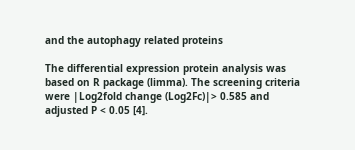and the autophagy related proteins

The differential expression protein analysis was based on R package (limma). The screening criteria were |Log2fold change (Log2Fc)|> 0.585 and adjusted P < 0.05 [4].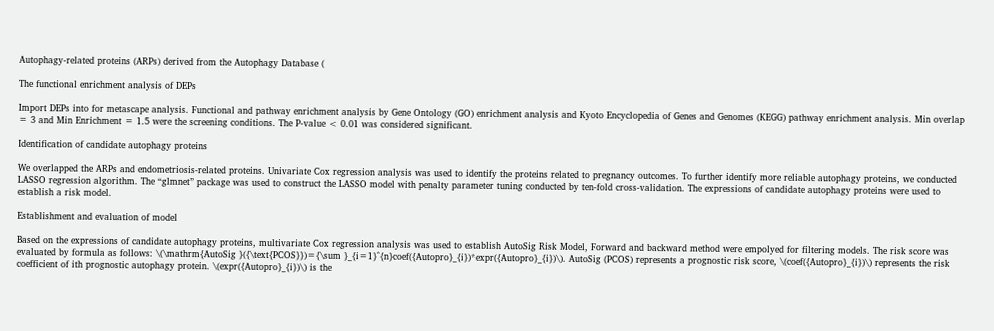Autophagy-related proteins (ARPs) derived from the Autophagy Database (

The functional enrichment analysis of DEPs

Import DEPs into for metascape analysis. Functional and pathway enrichment analysis by Gene Ontology (GO) enrichment analysis and Kyoto Encyclopedia of Genes and Genomes (KEGG) pathway enrichment analysis. Min overlap = 3 and Min Enrichment = 1.5 were the screening conditions. The P-value < 0.01 was considered significant.

Identification of candidate autophagy proteins

We overlapped the ARPs and endometriosis-related proteins. Univariate Cox regression analysis was used to identify the proteins related to pregnancy outcomes. To further identify more reliable autophagy proteins, we conducted LASSO regression algorithm. The “glmnet” package was used to construct the LASSO model with penalty parameter tuning conducted by ten-fold cross-validation. The expressions of candidate autophagy proteins were used to establish a risk model.

Establishment and evaluation of model

Based on the expressions of candidate autophagy proteins, multivariate Cox regression analysis was used to establish AutoSig Risk Model, Forward and backward method were empolyed for filtering models. The risk score was evaluated by formula as follows: \(\mathrm{AutoSig }({\text{PCOS}})={\sum }_{i=1}^{n}coef({Autopro}_{i})*expr({Autopro}_{i})\). AutoSig (PCOS) represents a prognostic risk score, \(coef({Autopro}_{i})\) represents the risk coefficient of ith prognostic autophagy protein. \(expr({Autopro}_{i})\) is the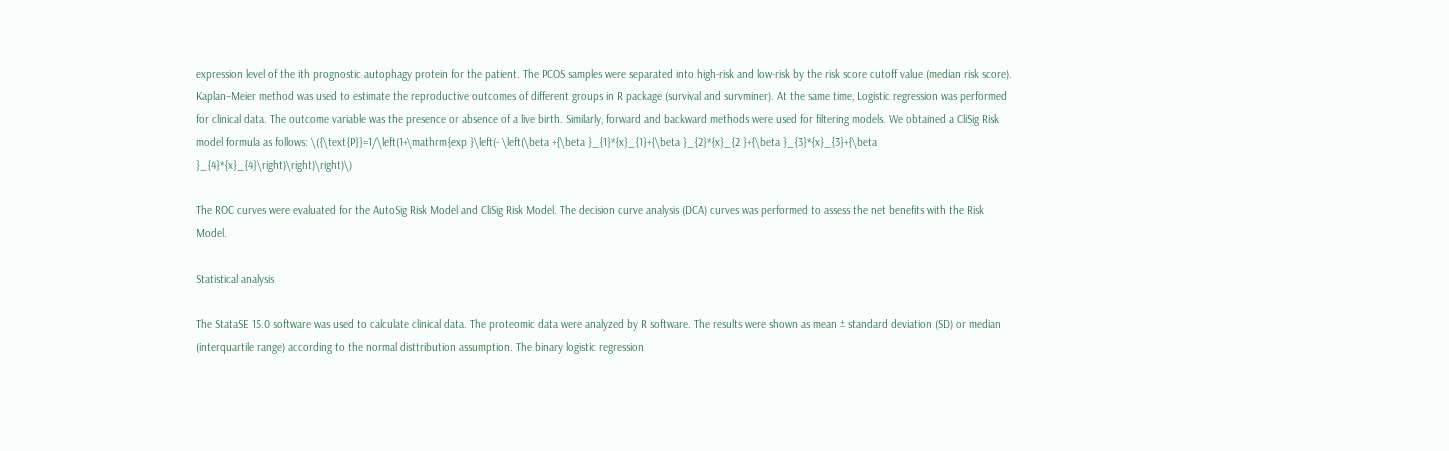expression level of the ith prognostic autophagy protein for the patient. The PCOS samples were separated into high-risk and low-risk by the risk score cutoff value (median risk score). Kaplan–Meier method was used to estimate the reproductive outcomes of different groups in R package (survival and survminer). At the same time, Logistic regression was performed for clinical data. The outcome variable was the presence or absence of a live birth. Similarly, forward and backward methods were used for filtering models. We obtained a CliSig Risk model formula as follows: \({\text{P}}=1/\left(1+\mathrm{exp }\left(- \left(\beta +{\beta }_{1}*{x}_{1}+{\beta }_{2}*{x}_{2 }+{\beta }_{3}*{x}_{3}+{\beta }_{4}*{x}_{4}\right)\right)\right)\)

The ROC curves were evaluated for the AutoSig Risk Model and CliSig Risk Model. The decision curve analysis (DCA) curves was performed to assess the net benefits with the Risk Model.

Statistical analysis

The StataSE 15.0 software was used to calculate clinical data. The proteomic data were analyzed by R software. The results were shown as mean ± standard deviation (SD) or median (interquartile range) according to the normal disttribution assumption. The binary logistic regression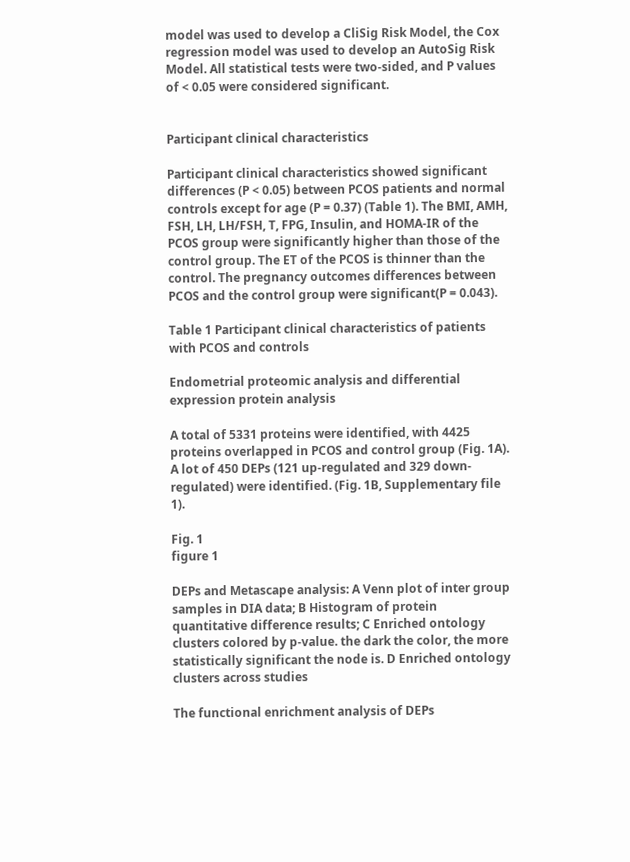model was used to develop a CliSig Risk Model, the Cox regression model was used to develop an AutoSig Risk Model. All statistical tests were two-sided, and P values of < 0.05 were considered significant.


Participant clinical characteristics

Participant clinical characteristics showed significant differences (P < 0.05) between PCOS patients and normal controls except for age (P = 0.37) (Table 1). The BMI, AMH, FSH, LH, LH/FSH, T, FPG, Insulin, and HOMA-IR of the PCOS group were significantly higher than those of the control group. The ET of the PCOS is thinner than the control. The pregnancy outcomes differences between PCOS and the control group were significant(P = 0.043).

Table 1 Participant clinical characteristics of patients with PCOS and controls

Endometrial proteomic analysis and differential expression protein analysis

A total of 5331 proteins were identified, with 4425 proteins overlapped in PCOS and control group (Fig. 1A). A lot of 450 DEPs (121 up-regulated and 329 down-regulated) were identified. (Fig. 1B, Supplementary file 1).

Fig. 1
figure 1

DEPs and Metascape analysis: A Venn plot of inter group samples in DIA data; B Histogram of protein quantitative difference results; C Enriched ontology clusters colored by p-value. the dark the color, the more statistically significant the node is. D Enriched ontology clusters across studies

The functional enrichment analysis of DEPs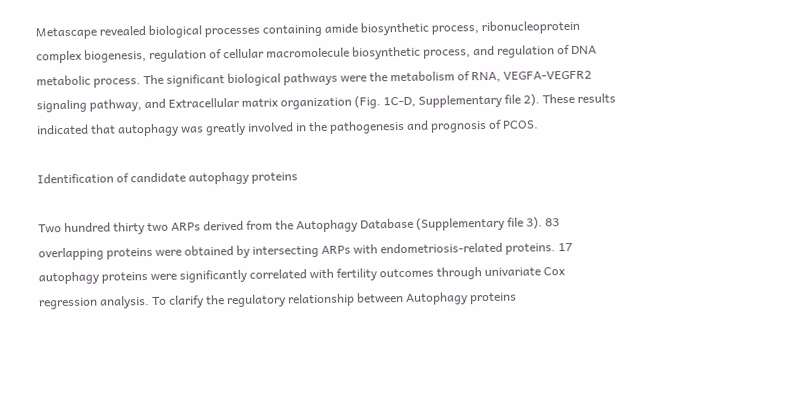Metascape revealed biological processes containing amide biosynthetic process, ribonucleoprotein complex biogenesis, regulation of cellular macromolecule biosynthetic process, and regulation of DNA metabolic process. The significant biological pathways were the metabolism of RNA, VEGFA-VEGFR2 signaling pathway, and Extracellular matrix organization (Fig. 1C-D, Supplementary file 2). These results indicated that autophagy was greatly involved in the pathogenesis and prognosis of PCOS.

Identification of candidate autophagy proteins

Two hundred thirty two ARPs derived from the Autophagy Database (Supplementary file 3). 83 overlapping proteins were obtained by intersecting ARPs with endometriosis-related proteins. 17 autophagy proteins were significantly correlated with fertility outcomes through univariate Cox regression analysis. To clarify the regulatory relationship between Autophagy proteins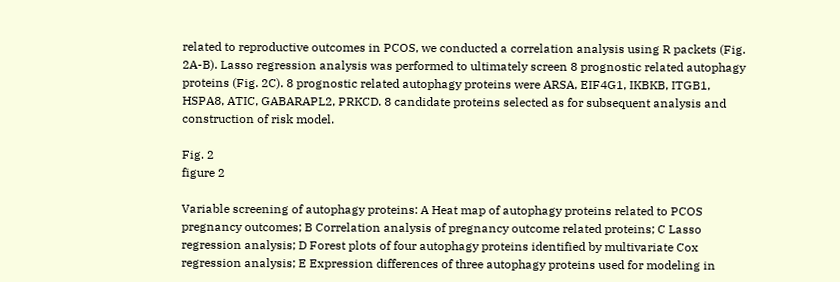related to reproductive outcomes in PCOS, we conducted a correlation analysis using R packets (Fig. 2A-B). Lasso regression analysis was performed to ultimately screen 8 prognostic related autophagy proteins (Fig. 2C). 8 prognostic related autophagy proteins were ARSA, EIF4G1, IKBKB, ITGB1, HSPA8, ATIC, GABARAPL2, PRKCD. 8 candidate proteins selected as for subsequent analysis and construction of risk model.

Fig. 2
figure 2

Variable screening of autophagy proteins: A Heat map of autophagy proteins related to PCOS pregnancy outcomes; B Correlation analysis of pregnancy outcome related proteins; C Lasso regression analysis; D Forest plots of four autophagy proteins identified by multivariate Cox regression analysis; E Expression differences of three autophagy proteins used for modeling in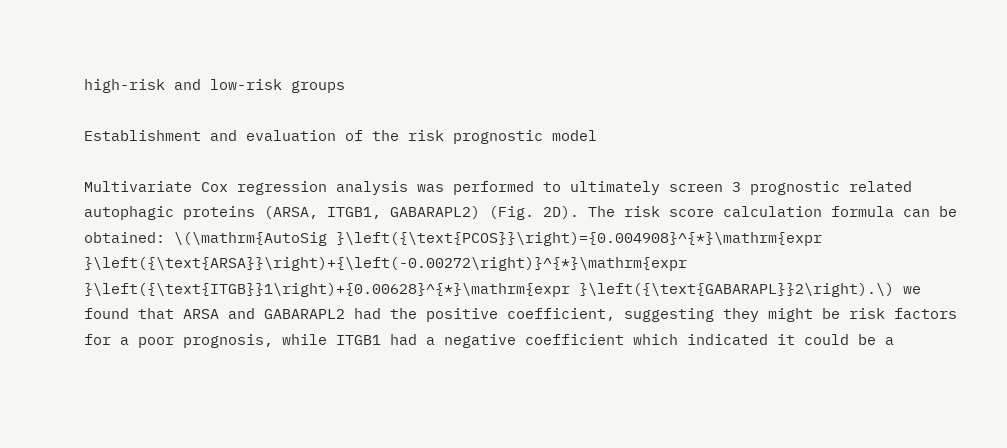high-risk and low-risk groups

Establishment and evaluation of the risk prognostic model

Multivariate Cox regression analysis was performed to ultimately screen 3 prognostic related autophagic proteins (ARSA, ITGB1, GABARAPL2) (Fig. 2D). The risk score calculation formula can be obtained: \(\mathrm{AutoSig }\left({\text{PCOS}}\right)={0.004908}^{*}\mathrm{expr }\left({\text{ARSA}}\right)+{\left(-0.00272\right)}^{*}\mathrm{expr }\left({\text{ITGB}}1\right)+{0.00628}^{*}\mathrm{expr }\left({\text{GABARAPL}}2\right).\) we found that ARSA and GABARAPL2 had the positive coefficient, suggesting they might be risk factors for a poor prognosis, while ITGB1 had a negative coefficient which indicated it could be a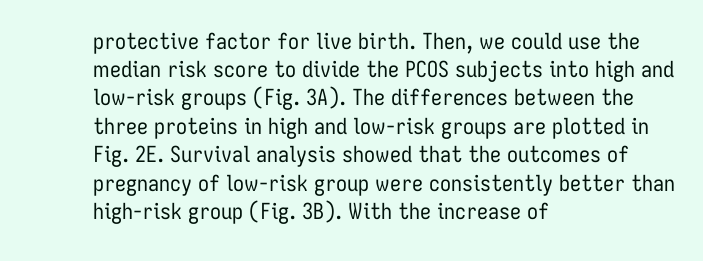protective factor for live birth. Then, we could use the median risk score to divide the PCOS subjects into high and low-risk groups (Fig. 3A). The differences between the three proteins in high and low-risk groups are plotted in Fig. 2E. Survival analysis showed that the outcomes of pregnancy of low-risk group were consistently better than high-risk group (Fig. 3B). With the increase of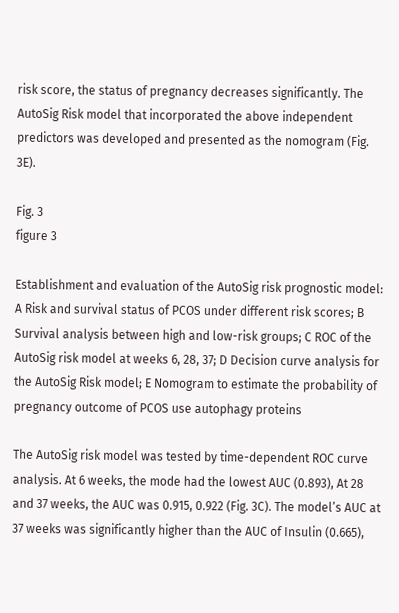risk score, the status of pregnancy decreases significantly. The AutoSig Risk model that incorporated the above independent predictors was developed and presented as the nomogram (Fig. 3E).

Fig. 3
figure 3

Establishment and evaluation of the AutoSig risk prognostic model: A Risk and survival status of PCOS under different risk scores; B Survival analysis between high and low-risk groups; C ROC of the AutoSig risk model at weeks 6, 28, 37; D Decision curve analysis for the AutoSig Risk model; E Nomogram to estimate the probability of pregnancy outcome of PCOS use autophagy proteins

The AutoSig risk model was tested by time-dependent ROC curve analysis. At 6 weeks, the mode had the lowest AUC (0.893), At 28 and 37 weeks, the AUC was 0.915, 0.922 (Fig. 3C). The model’s AUC at 37 weeks was significantly higher than the AUC of Insulin (0.665),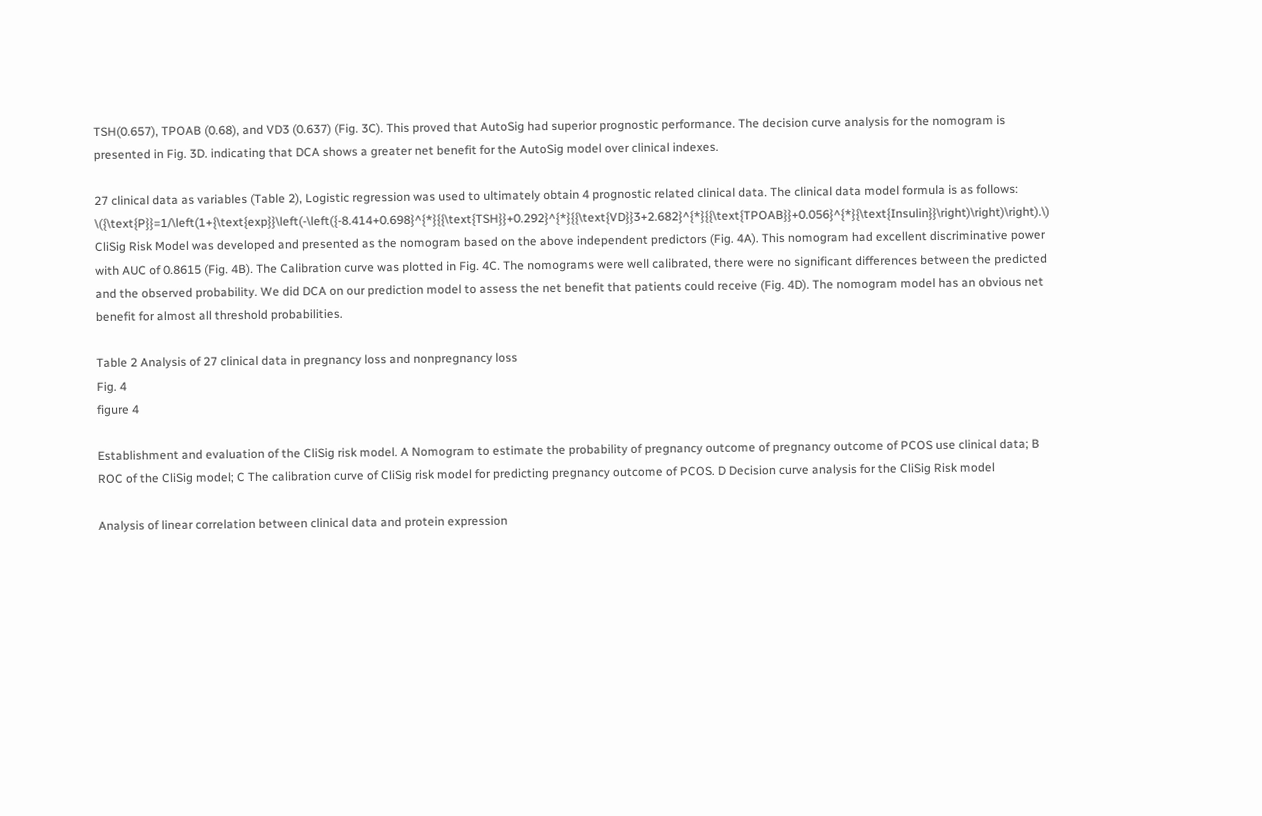TSH(0.657), TPOAB (0.68), and VD3 (0.637) (Fig. 3C). This proved that AutoSig had superior prognostic performance. The decision curve analysis for the nomogram is presented in Fig. 3D. indicating that DCA shows a greater net benefit for the AutoSig model over clinical indexes.

27 clinical data as variables (Table 2), Logistic regression was used to ultimately obtain 4 prognostic related clinical data. The clinical data model formula is as follows: \({\text{P}}=1/\left(1+{\text{exp}}\left(-\left({-8.414+0.698}^{*}{{\text{TSH}}+0.292}^{*}{{\text{VD}}3+2.682}^{*}{{\text{TPOAB}}+0.056}^{*}{\text{Insulin}}\right)\right)\right).\) CliSig Risk Model was developed and presented as the nomogram based on the above independent predictors (Fig. 4A). This nomogram had excellent discriminative power with AUC of 0.8615 (Fig. 4B). The Calibration curve was plotted in Fig. 4C. The nomograms were well calibrated, there were no significant differences between the predicted and the observed probability. We did DCA on our prediction model to assess the net benefit that patients could receive (Fig. 4D). The nomogram model has an obvious net benefit for almost all threshold probabilities.

Table 2 Analysis of 27 clinical data in pregnancy loss and nonpregnancy loss
Fig. 4
figure 4

Establishment and evaluation of the CliSig risk model. A Nomogram to estimate the probability of pregnancy outcome of pregnancy outcome of PCOS use clinical data; B ROC of the CliSig model; C The calibration curve of CliSig risk model for predicting pregnancy outcome of PCOS. D Decision curve analysis for the CliSig Risk model

Analysis of linear correlation between clinical data and protein expression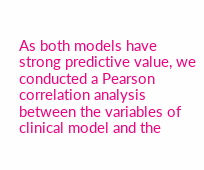As both models have strong predictive value, we conducted a Pearson correlation analysis between the variables of clinical model and the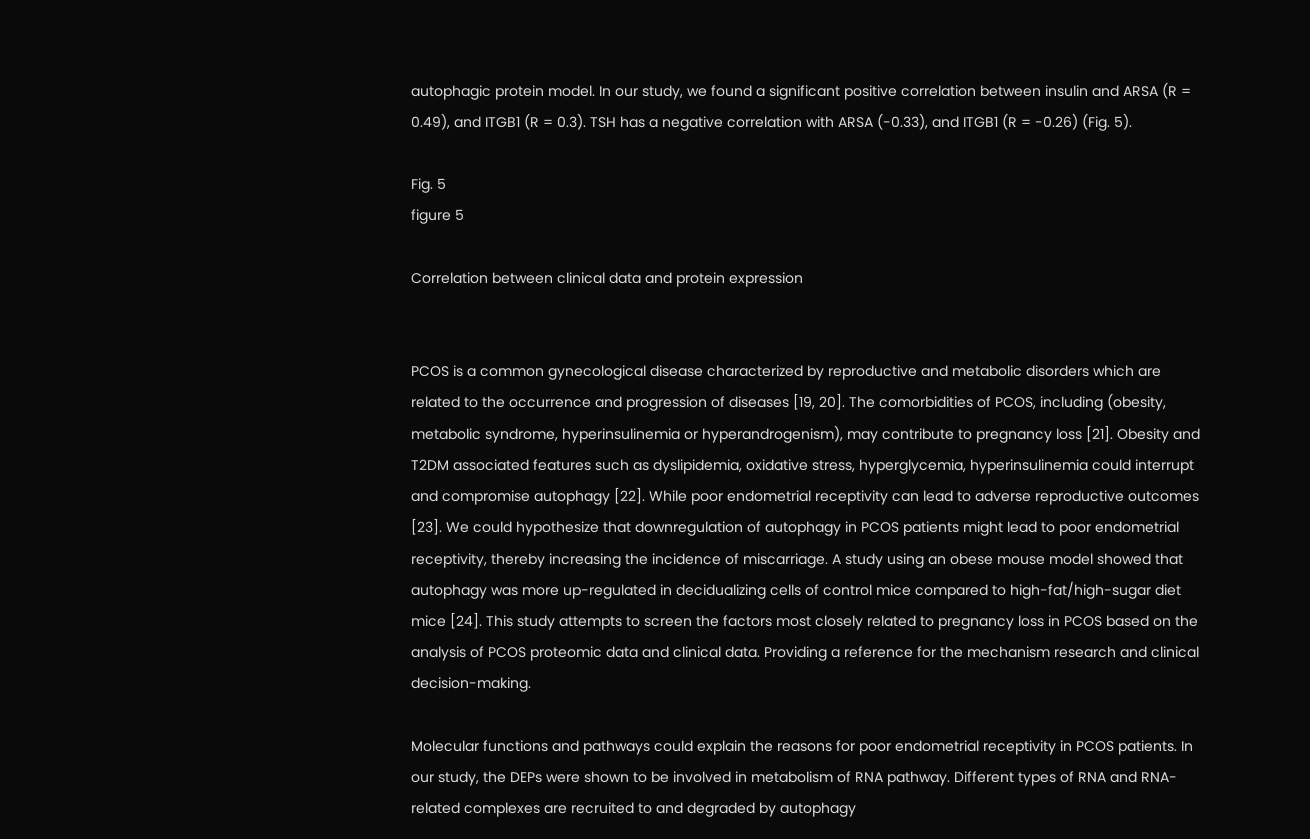autophagic protein model. In our study, we found a significant positive correlation between insulin and ARSA (R = 0.49), and ITGB1 (R = 0.3). TSH has a negative correlation with ARSA (-0.33), and ITGB1 (R = -0.26) (Fig. 5).

Fig. 5
figure 5

Correlation between clinical data and protein expression


PCOS is a common gynecological disease characterized by reproductive and metabolic disorders which are related to the occurrence and progression of diseases [19, 20]. The comorbidities of PCOS, including (obesity, metabolic syndrome, hyperinsulinemia or hyperandrogenism), may contribute to pregnancy loss [21]. Obesity and T2DM associated features such as dyslipidemia, oxidative stress, hyperglycemia, hyperinsulinemia could interrupt and compromise autophagy [22]. While poor endometrial receptivity can lead to adverse reproductive outcomes [23]. We could hypothesize that downregulation of autophagy in PCOS patients might lead to poor endometrial receptivity, thereby increasing the incidence of miscarriage. A study using an obese mouse model showed that autophagy was more up-regulated in decidualizing cells of control mice compared to high-fat/high-sugar diet mice [24]. This study attempts to screen the factors most closely related to pregnancy loss in PCOS based on the analysis of PCOS proteomic data and clinical data. Providing a reference for the mechanism research and clinical decision-making.

Molecular functions and pathways could explain the reasons for poor endometrial receptivity in PCOS patients. In our study, the DEPs were shown to be involved in metabolism of RNA pathway. Different types of RNA and RNA-related complexes are recruited to and degraded by autophagy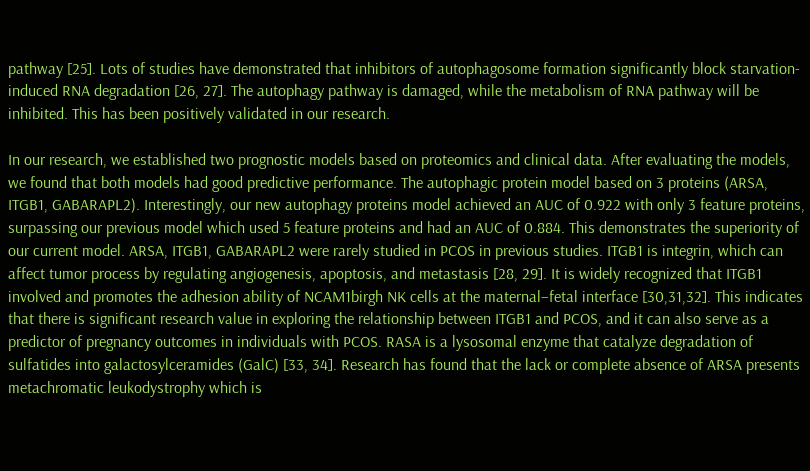pathway [25]. Lots of studies have demonstrated that inhibitors of autophagosome formation significantly block starvation-induced RNA degradation [26, 27]. The autophagy pathway is damaged, while the metabolism of RNA pathway will be inhibited. This has been positively validated in our research.

In our research, we established two prognostic models based on proteomics and clinical data. After evaluating the models, we found that both models had good predictive performance. The autophagic protein model based on 3 proteins (ARSA, ITGB1, GABARAPL2). Interestingly, our new autophagy proteins model achieved an AUC of 0.922 with only 3 feature proteins, surpassing our previous model which used 5 feature proteins and had an AUC of 0.884. This demonstrates the superiority of our current model. ARSA, ITGB1, GABARAPL2 were rarely studied in PCOS in previous studies. ITGB1 is integrin, which can affect tumor process by regulating angiogenesis, apoptosis, and metastasis [28, 29]. It is widely recognized that ITGB1 involved and promotes the adhesion ability of NCAM1birgh NK cells at the maternal–fetal interface [30,31,32]. This indicates that there is significant research value in exploring the relationship between ITGB1 and PCOS, and it can also serve as a predictor of pregnancy outcomes in individuals with PCOS. RASA is a lysosomal enzyme that catalyze degradation of sulfatides into galactosylceramides (GalC) [33, 34]. Research has found that the lack or complete absence of ARSA presents metachromatic leukodystrophy which is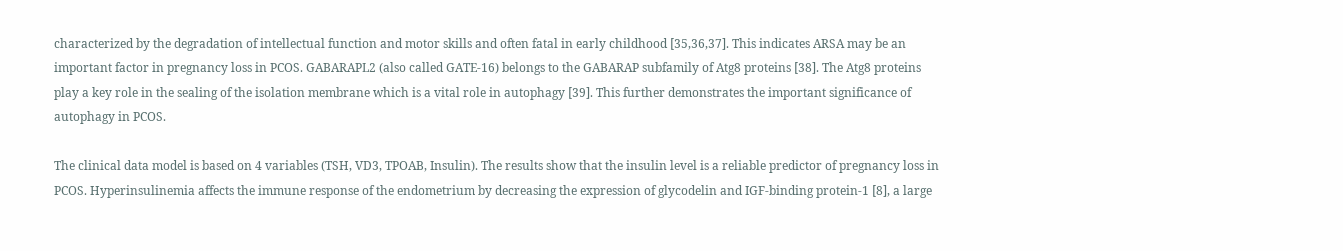characterized by the degradation of intellectual function and motor skills and often fatal in early childhood [35,36,37]. This indicates ARSA may be an important factor in pregnancy loss in PCOS. GABARAPL2 (also called GATE-16) belongs to the GABARAP subfamily of Atg8 proteins [38]. The Atg8 proteins play a key role in the sealing of the isolation membrane which is a vital role in autophagy [39]. This further demonstrates the important significance of autophagy in PCOS.

The clinical data model is based on 4 variables (TSH, VD3, TPOAB, Insulin). The results show that the insulin level is a reliable predictor of pregnancy loss in PCOS. Hyperinsulinemia affects the immune response of the endometrium by decreasing the expression of glycodelin and IGF-binding protein-1 [8], a large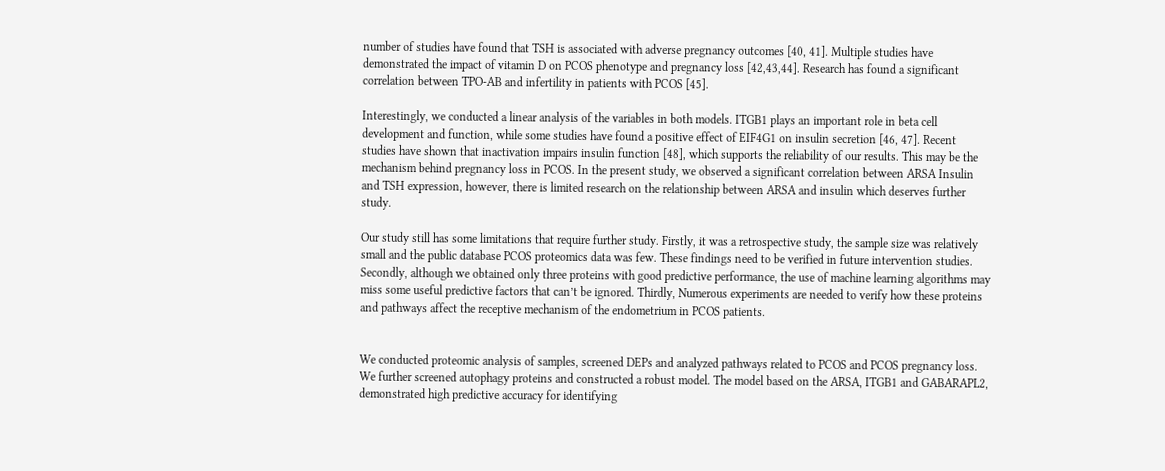number of studies have found that TSH is associated with adverse pregnancy outcomes [40, 41]. Multiple studies have demonstrated the impact of vitamin D on PCOS phenotype and pregnancy loss [42,43,44]. Research has found a significant correlation between TPO-AB and infertility in patients with PCOS [45].

Interestingly, we conducted a linear analysis of the variables in both models. ITGB1 plays an important role in beta cell development and function, while some studies have found a positive effect of EIF4G1 on insulin secretion [46, 47]. Recent studies have shown that inactivation impairs insulin function [48], which supports the reliability of our results. This may be the mechanism behind pregnancy loss in PCOS. In the present study, we observed a significant correlation between ARSA Insulin and TSH expression, however, there is limited research on the relationship between ARSA and insulin which deserves further study.

Our study still has some limitations that require further study. Firstly, it was a retrospective study, the sample size was relatively small and the public database PCOS proteomics data was few. These findings need to be verified in future intervention studies. Secondly, although we obtained only three proteins with good predictive performance, the use of machine learning algorithms may miss some useful predictive factors that can’t be ignored. Thirdly, Numerous experiments are needed to verify how these proteins and pathways affect the receptive mechanism of the endometrium in PCOS patients.


We conducted proteomic analysis of samples, screened DEPs and analyzed pathways related to PCOS and PCOS pregnancy loss. We further screened autophagy proteins and constructed a robust model. The model based on the ARSA, ITGB1 and GABARAPL2, demonstrated high predictive accuracy for identifying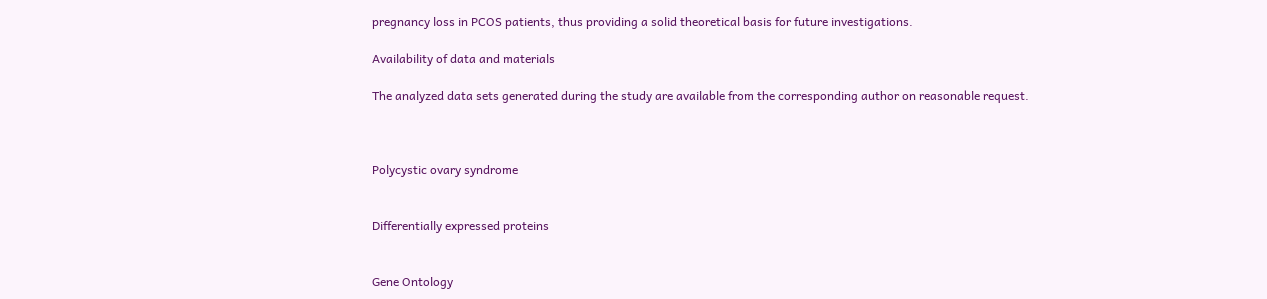pregnancy loss in PCOS patients, thus providing a solid theoretical basis for future investigations.

Availability of data and materials

The analyzed data sets generated during the study are available from the corresponding author on reasonable request.



Polycystic ovary syndrome


Differentially expressed proteins


Gene Ontology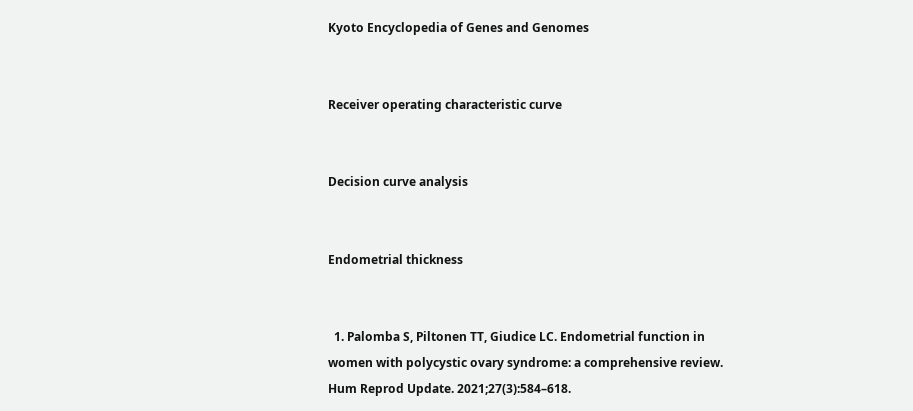Kyoto Encyclopedia of Genes and Genomes


Receiver operating characteristic curve


Decision curve analysis


Endometrial thickness


  1. Palomba S, Piltonen TT, Giudice LC. Endometrial function in women with polycystic ovary syndrome: a comprehensive review. Hum Reprod Update. 2021;27(3):584–618.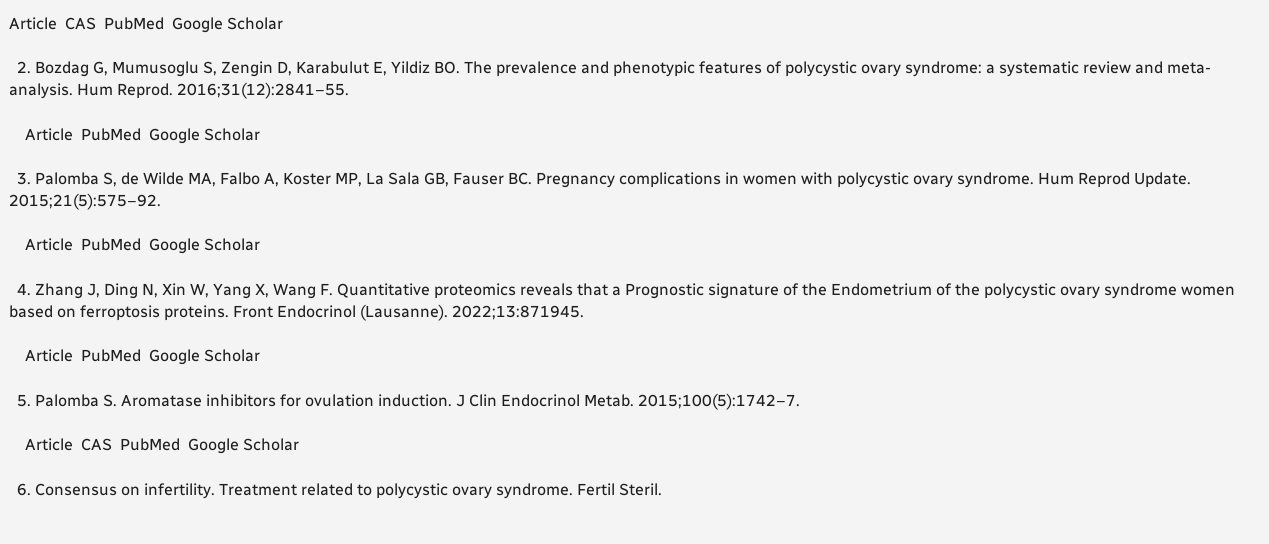Article  CAS  PubMed  Google Scholar

  2. Bozdag G, Mumusoglu S, Zengin D, Karabulut E, Yildiz BO. The prevalence and phenotypic features of polycystic ovary syndrome: a systematic review and meta-analysis. Hum Reprod. 2016;31(12):2841–55.

    Article  PubMed  Google Scholar

  3. Palomba S, de Wilde MA, Falbo A, Koster MP, La Sala GB, Fauser BC. Pregnancy complications in women with polycystic ovary syndrome. Hum Reprod Update. 2015;21(5):575–92.

    Article  PubMed  Google Scholar

  4. Zhang J, Ding N, Xin W, Yang X, Wang F. Quantitative proteomics reveals that a Prognostic signature of the Endometrium of the polycystic ovary syndrome women based on ferroptosis proteins. Front Endocrinol (Lausanne). 2022;13:871945.

    Article  PubMed  Google Scholar

  5. Palomba S. Aromatase inhibitors for ovulation induction. J Clin Endocrinol Metab. 2015;100(5):1742–7.

    Article  CAS  PubMed  Google Scholar

  6. Consensus on infertility. Treatment related to polycystic ovary syndrome. Fertil Steril.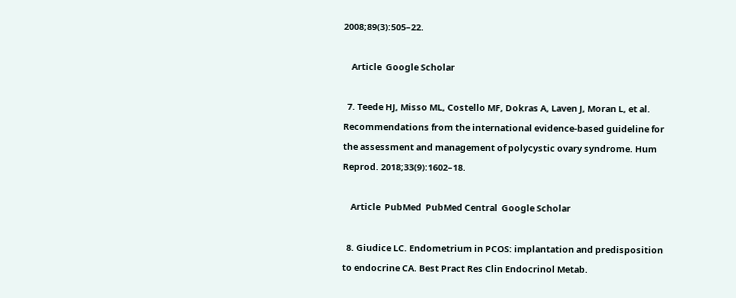2008;89(3):505–22.

    Article  Google Scholar

  7. Teede HJ, Misso ML, Costello MF, Dokras A, Laven J, Moran L, et al. Recommendations from the international evidence-based guideline for the assessment and management of polycystic ovary syndrome. Hum Reprod. 2018;33(9):1602–18.

    Article  PubMed  PubMed Central  Google Scholar

  8. Giudice LC. Endometrium in PCOS: implantation and predisposition to endocrine CA. Best Pract Res Clin Endocrinol Metab.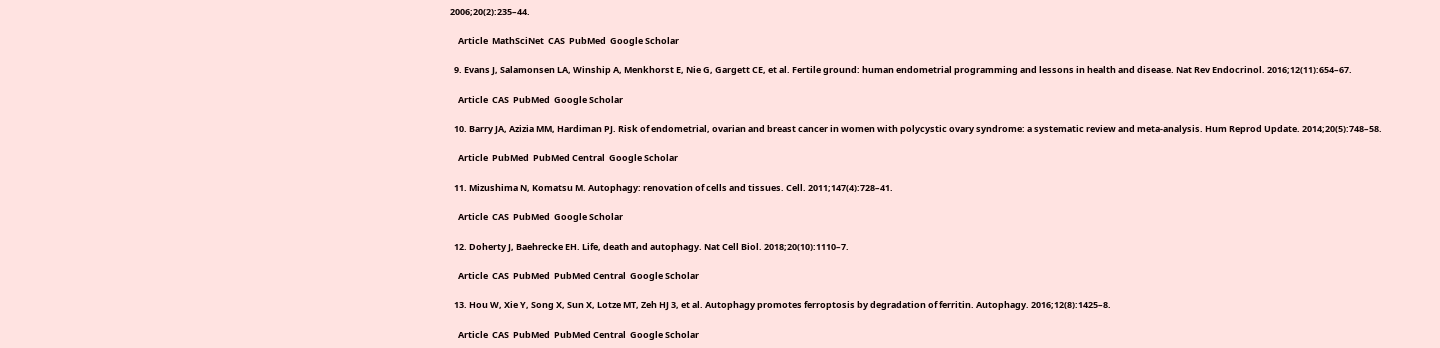2006;20(2):235–44.

    Article  MathSciNet  CAS  PubMed  Google Scholar

  9. Evans J, Salamonsen LA, Winship A, Menkhorst E, Nie G, Gargett CE, et al. Fertile ground: human endometrial programming and lessons in health and disease. Nat Rev Endocrinol. 2016;12(11):654–67.

    Article  CAS  PubMed  Google Scholar

  10. Barry JA, Azizia MM, Hardiman PJ. Risk of endometrial, ovarian and breast cancer in women with polycystic ovary syndrome: a systematic review and meta-analysis. Hum Reprod Update. 2014;20(5):748–58.

    Article  PubMed  PubMed Central  Google Scholar

  11. Mizushima N, Komatsu M. Autophagy: renovation of cells and tissues. Cell. 2011;147(4):728–41.

    Article  CAS  PubMed  Google Scholar

  12. Doherty J, Baehrecke EH. Life, death and autophagy. Nat Cell Biol. 2018;20(10):1110–7.

    Article  CAS  PubMed  PubMed Central  Google Scholar

  13. Hou W, Xie Y, Song X, Sun X, Lotze MT, Zeh HJ 3, et al. Autophagy promotes ferroptosis by degradation of ferritin. Autophagy. 2016;12(8):1425–8.

    Article  CAS  PubMed  PubMed Central  Google Scholar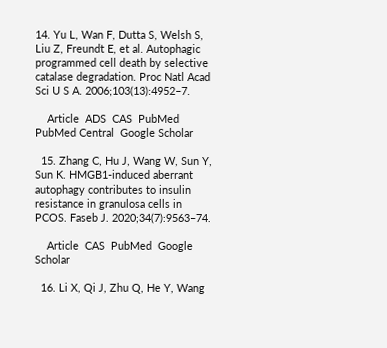14. Yu L, Wan F, Dutta S, Welsh S, Liu Z, Freundt E, et al. Autophagic programmed cell death by selective catalase degradation. Proc Natl Acad Sci U S A. 2006;103(13):4952–7.

    Article  ADS  CAS  PubMed  PubMed Central  Google Scholar

  15. Zhang C, Hu J, Wang W, Sun Y, Sun K. HMGB1-induced aberrant autophagy contributes to insulin resistance in granulosa cells in PCOS. Faseb J. 2020;34(7):9563–74.

    Article  CAS  PubMed  Google Scholar

  16. Li X, Qi J, Zhu Q, He Y, Wang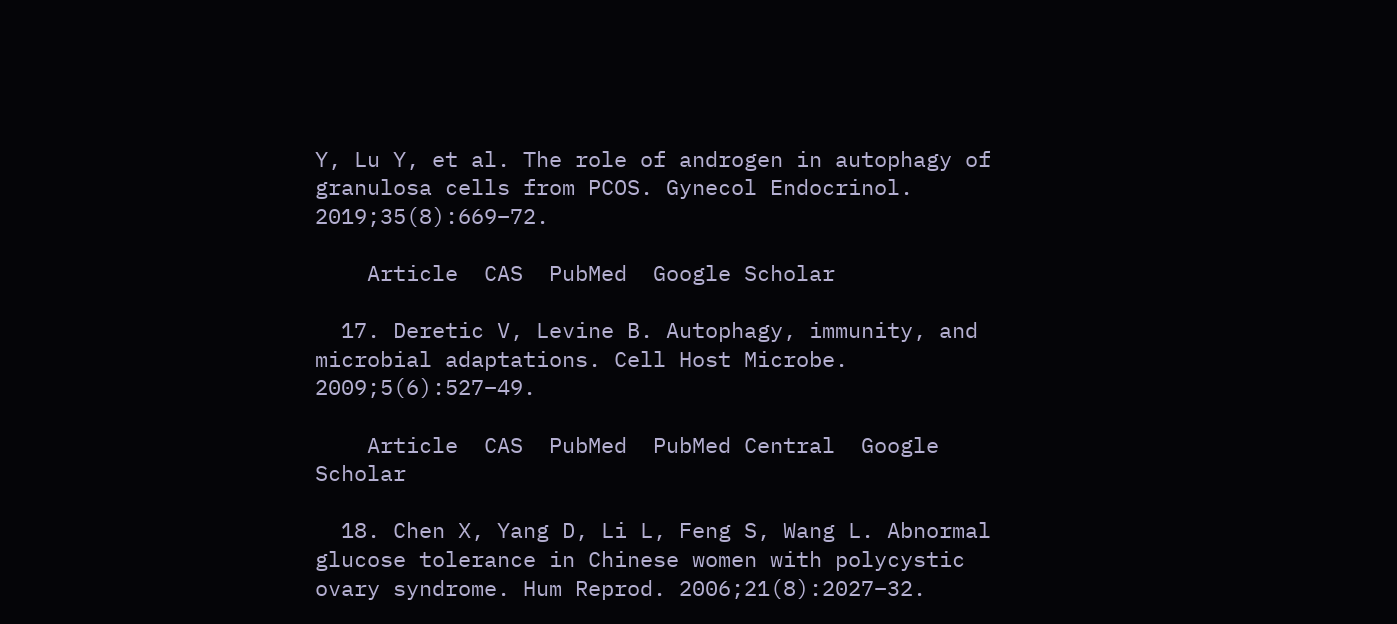Y, Lu Y, et al. The role of androgen in autophagy of granulosa cells from PCOS. Gynecol Endocrinol. 2019;35(8):669–72.

    Article  CAS  PubMed  Google Scholar

  17. Deretic V, Levine B. Autophagy, immunity, and microbial adaptations. Cell Host Microbe. 2009;5(6):527–49.

    Article  CAS  PubMed  PubMed Central  Google Scholar

  18. Chen X, Yang D, Li L, Feng S, Wang L. Abnormal glucose tolerance in Chinese women with polycystic ovary syndrome. Hum Reprod. 2006;21(8):2027–32.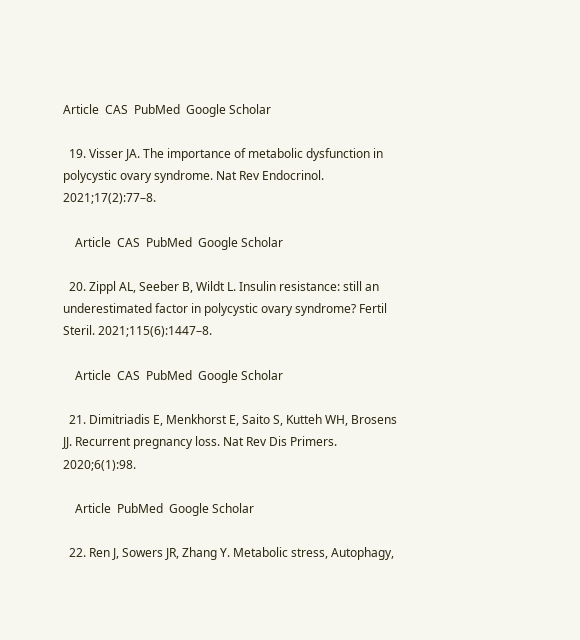Article  CAS  PubMed  Google Scholar

  19. Visser JA. The importance of metabolic dysfunction in polycystic ovary syndrome. Nat Rev Endocrinol. 2021;17(2):77–8.

    Article  CAS  PubMed  Google Scholar

  20. Zippl AL, Seeber B, Wildt L. Insulin resistance: still an underestimated factor in polycystic ovary syndrome? Fertil Steril. 2021;115(6):1447–8.

    Article  CAS  PubMed  Google Scholar

  21. Dimitriadis E, Menkhorst E, Saito S, Kutteh WH, Brosens JJ. Recurrent pregnancy loss. Nat Rev Dis Primers. 2020;6(1):98.

    Article  PubMed  Google Scholar

  22. Ren J, Sowers JR, Zhang Y. Metabolic stress, Autophagy,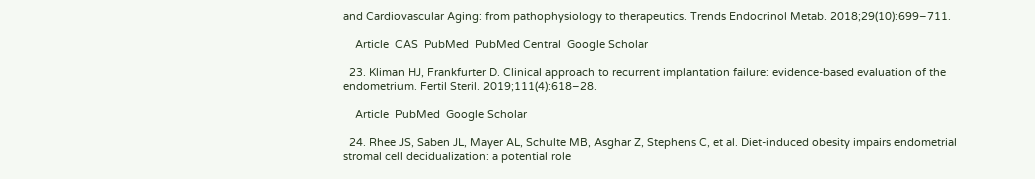and Cardiovascular Aging: from pathophysiology to therapeutics. Trends Endocrinol Metab. 2018;29(10):699–711.

    Article  CAS  PubMed  PubMed Central  Google Scholar

  23. Kliman HJ, Frankfurter D. Clinical approach to recurrent implantation failure: evidence-based evaluation of the endometrium. Fertil Steril. 2019;111(4):618–28.

    Article  PubMed  Google Scholar

  24. Rhee JS, Saben JL, Mayer AL, Schulte MB, Asghar Z, Stephens C, et al. Diet-induced obesity impairs endometrial stromal cell decidualization: a potential role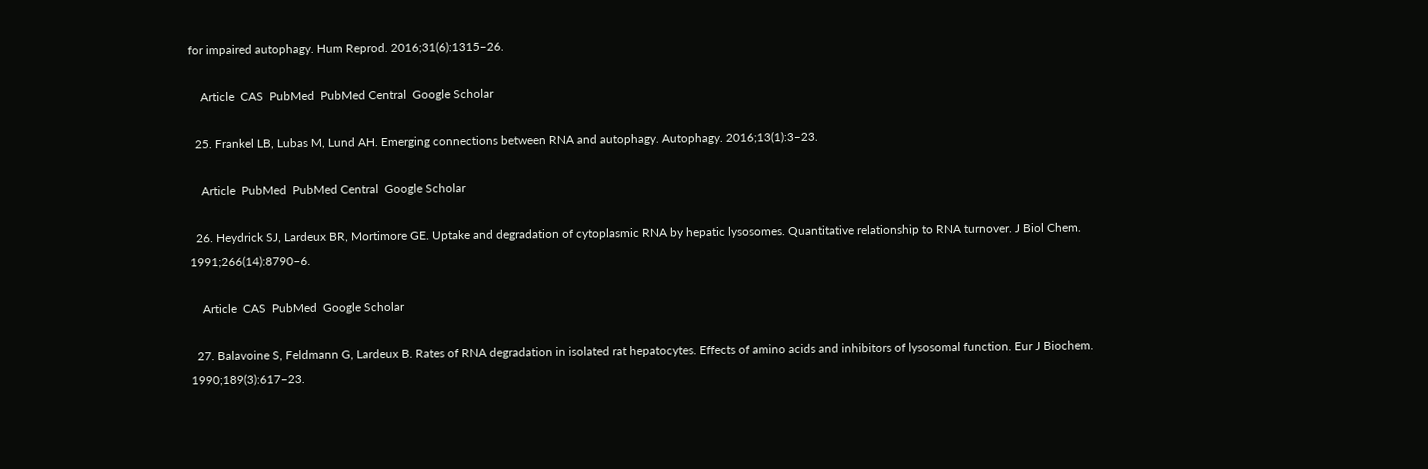for impaired autophagy. Hum Reprod. 2016;31(6):1315–26.

    Article  CAS  PubMed  PubMed Central  Google Scholar

  25. Frankel LB, Lubas M, Lund AH. Emerging connections between RNA and autophagy. Autophagy. 2016;13(1):3–23.

    Article  PubMed  PubMed Central  Google Scholar

  26. Heydrick SJ, Lardeux BR, Mortimore GE. Uptake and degradation of cytoplasmic RNA by hepatic lysosomes. Quantitative relationship to RNA turnover. J Biol Chem. 1991;266(14):8790–6.

    Article  CAS  PubMed  Google Scholar

  27. Balavoine S, Feldmann G, Lardeux B. Rates of RNA degradation in isolated rat hepatocytes. Effects of amino acids and inhibitors of lysosomal function. Eur J Biochem. 1990;189(3):617–23.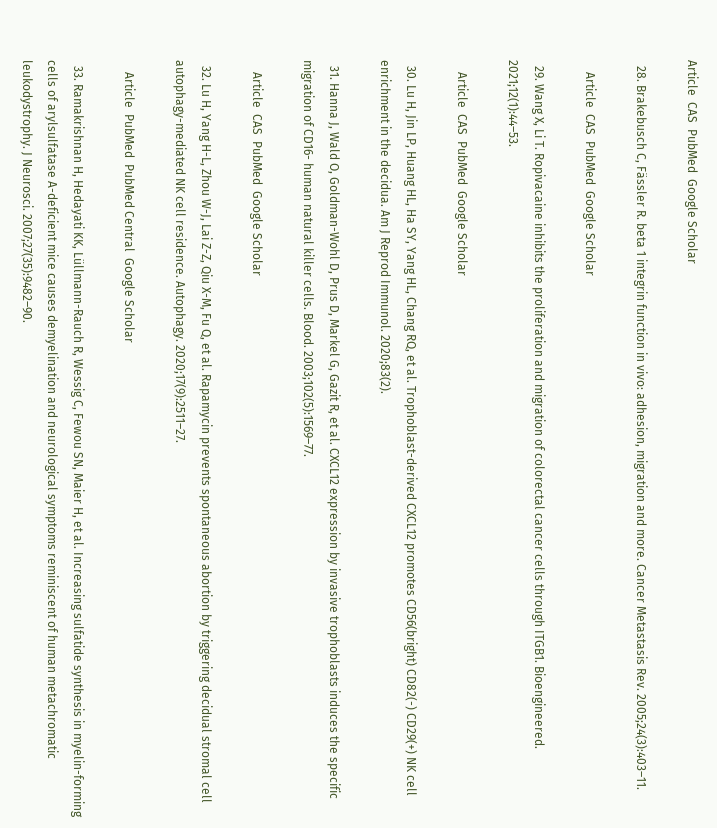Article  CAS  PubMed  Google Scholar

  28. Brakebusch C, Fässler R. beta 1 integrin function in vivo: adhesion, migration and more. Cancer Metastasis Rev. 2005;24(3):403–11.

    Article  CAS  PubMed  Google Scholar

  29. Wang X, Li T. Ropivacaine inhibits the proliferation and migration of colorectal cancer cells through ITGB1. Bioengineered. 2021;12(1):44–53.

    Article  CAS  PubMed  Google Scholar

  30. Lu H, Jin LP, Huang HL, Ha SY, Yang HL, Chang RQ, et al. Trophoblast-derived CXCL12 promotes CD56(bright) CD82(-) CD29(+) NK cell enrichment in the decidua. Am J Reprod Immunol. 2020;83(2).

  31. Hanna J, Wald O, Goldman-Wohl D, Prus D, Markel G, Gazit R, et al. CXCL12 expression by invasive trophoblasts induces the specific migration of CD16- human natural killer cells. Blood. 2003;102(5):1569–77.

    Article  CAS  PubMed  Google Scholar

  32. Lu H, Yang H-L, Zhou W-J, Lai Z-Z, Qiu X-M, Fu Q, et al. Rapamycin prevents spontaneous abortion by triggering decidual stromal cell autophagy-mediated NK cell residence. Autophagy. 2020;17(9):2511–27.

    Article  PubMed  PubMed Central  Google Scholar

  33. Ramakrishnan H, Hedayati KK, Lüllmann-Rauch R, Wessig C, Fewou SN, Maier H, et al. Increasing sulfatide synthesis in myelin-forming cells of arylsulfatase A-deficient mice causes demyelination and neurological symptoms reminiscent of human metachromatic leukodystrophy. J Neurosci. 2007;27(35):9482–90.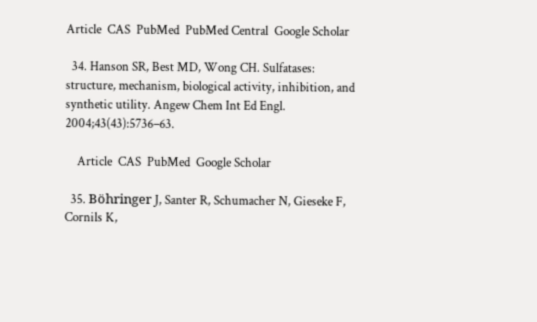Article  CAS  PubMed  PubMed Central  Google Scholar

  34. Hanson SR, Best MD, Wong CH. Sulfatases: structure, mechanism, biological activity, inhibition, and synthetic utility. Angew Chem Int Ed Engl. 2004;43(43):5736–63.

    Article  CAS  PubMed  Google Scholar

  35. Böhringer J, Santer R, Schumacher N, Gieseke F, Cornils K,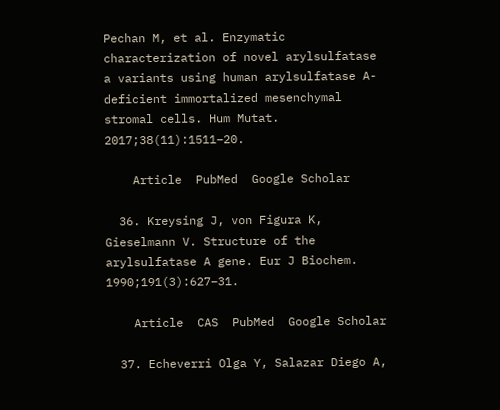Pechan M, et al. Enzymatic characterization of novel arylsulfatase a variants using human arylsulfatase A-deficient immortalized mesenchymal stromal cells. Hum Mutat. 2017;38(11):1511–20.

    Article  PubMed  Google Scholar

  36. Kreysing J, von Figura K, Gieselmann V. Structure of the arylsulfatase A gene. Eur J Biochem. 1990;191(3):627–31.

    Article  CAS  PubMed  Google Scholar

  37. Echeverri Olga Y, Salazar Diego A,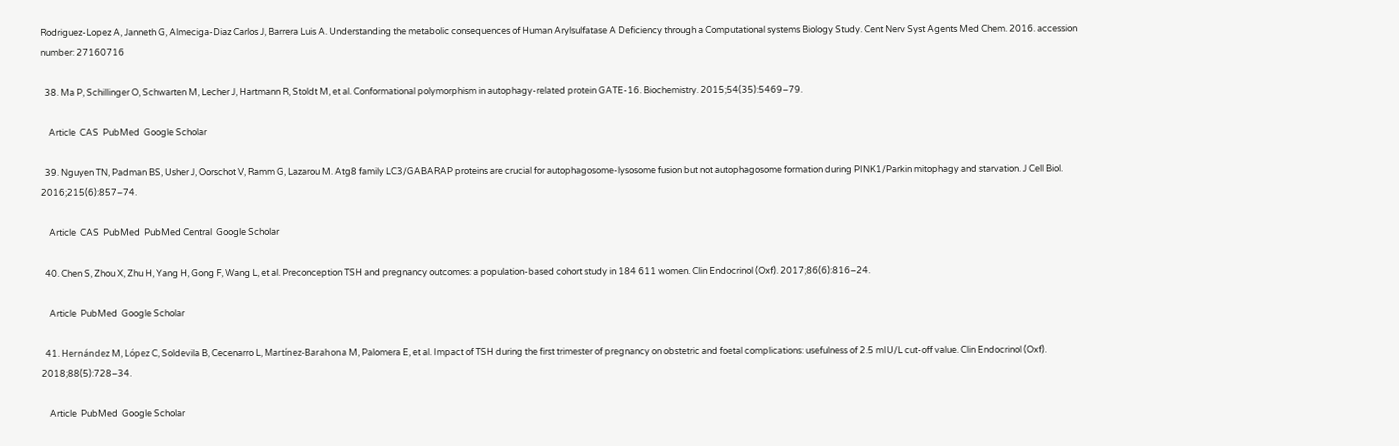Rodriguez-Lopez A, Janneth G, Almeciga-Diaz Carlos J, Barrera Luis A. Understanding the metabolic consequences of Human Arylsulfatase A Deficiency through a Computational systems Biology Study. Cent Nerv Syst Agents Med Chem. 2016. accession number: 27160716

  38. Ma P, Schillinger O, Schwarten M, Lecher J, Hartmann R, Stoldt M, et al. Conformational polymorphism in autophagy-related protein GATE-16. Biochemistry. 2015;54(35):5469–79.

    Article  CAS  PubMed  Google Scholar

  39. Nguyen TN, Padman BS, Usher J, Oorschot V, Ramm G, Lazarou M. Atg8 family LC3/GABARAP proteins are crucial for autophagosome-lysosome fusion but not autophagosome formation during PINK1/Parkin mitophagy and starvation. J Cell Biol. 2016;215(6):857–74.

    Article  CAS  PubMed  PubMed Central  Google Scholar

  40. Chen S, Zhou X, Zhu H, Yang H, Gong F, Wang L, et al. Preconception TSH and pregnancy outcomes: a population-based cohort study in 184 611 women. Clin Endocrinol (Oxf). 2017;86(6):816–24.

    Article  PubMed  Google Scholar

  41. Hernández M, López C, Soldevila B, Cecenarro L, Martínez-Barahona M, Palomera E, et al. Impact of TSH during the first trimester of pregnancy on obstetric and foetal complications: usefulness of 2.5 mIU/L cut-off value. Clin Endocrinol (Oxf). 2018;88(5):728–34.

    Article  PubMed  Google Scholar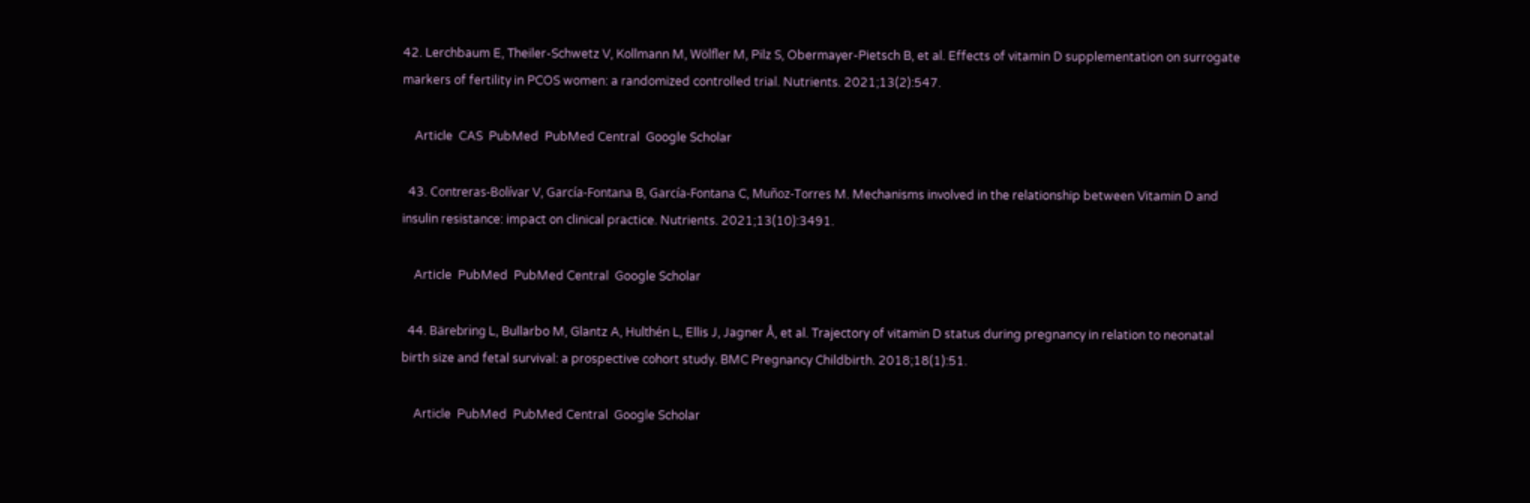42. Lerchbaum E, Theiler-Schwetz V, Kollmann M, Wölfler M, Pilz S, Obermayer-Pietsch B, et al. Effects of vitamin D supplementation on surrogate markers of fertility in PCOS women: a randomized controlled trial. Nutrients. 2021;13(2):547.

    Article  CAS  PubMed  PubMed Central  Google Scholar

  43. Contreras-Bolívar V, García-Fontana B, García-Fontana C, Muñoz-Torres M. Mechanisms involved in the relationship between Vitamin D and insulin resistance: impact on clinical practice. Nutrients. 2021;13(10):3491.

    Article  PubMed  PubMed Central  Google Scholar

  44. Bärebring L, Bullarbo M, Glantz A, Hulthén L, Ellis J, Jagner Å, et al. Trajectory of vitamin D status during pregnancy in relation to neonatal birth size and fetal survival: a prospective cohort study. BMC Pregnancy Childbirth. 2018;18(1):51.

    Article  PubMed  PubMed Central  Google Scholar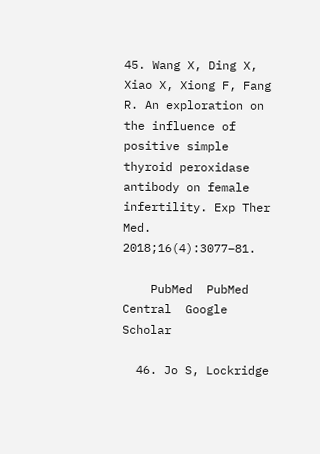45. Wang X, Ding X, Xiao X, Xiong F, Fang R. An exploration on the influence of positive simple thyroid peroxidase antibody on female infertility. Exp Ther Med. 2018;16(4):3077–81.

    PubMed  PubMed Central  Google Scholar

  46. Jo S, Lockridge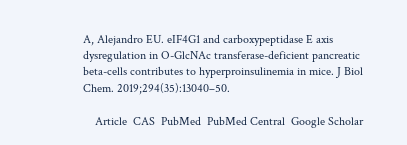A, Alejandro EU. eIF4G1 and carboxypeptidase E axis dysregulation in O-GlcNAc transferase-deficient pancreatic beta-cells contributes to hyperproinsulinemia in mice. J Biol Chem. 2019;294(35):13040–50.

    Article  CAS  PubMed  PubMed Central  Google Scholar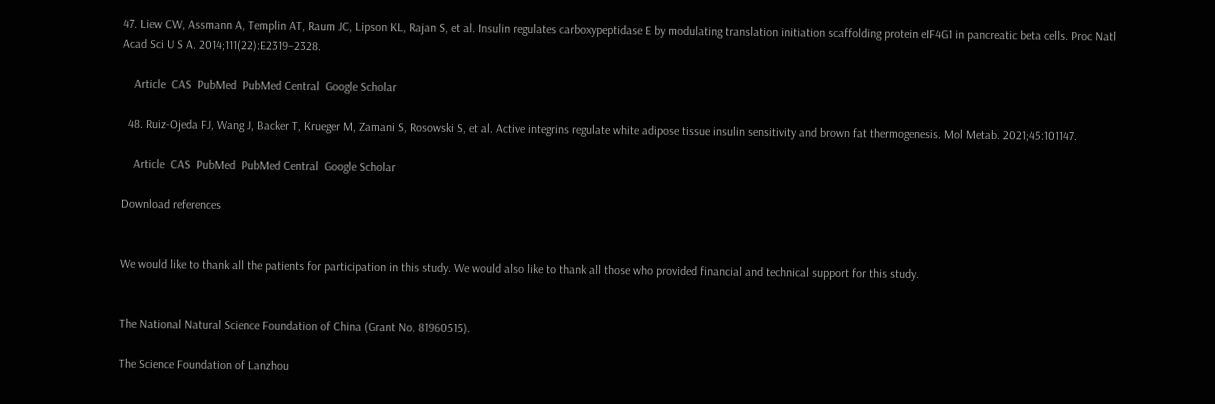47. Liew CW, Assmann A, Templin AT, Raum JC, Lipson KL, Rajan S, et al. Insulin regulates carboxypeptidase E by modulating translation initiation scaffolding protein eIF4G1 in pancreatic beta cells. Proc Natl Acad Sci U S A. 2014;111(22):E2319–2328.

    Article  CAS  PubMed  PubMed Central  Google Scholar

  48. Ruiz-Ojeda FJ, Wang J, Backer T, Krueger M, Zamani S, Rosowski S, et al. Active integrins regulate white adipose tissue insulin sensitivity and brown fat thermogenesis. Mol Metab. 2021;45:101147.

    Article  CAS  PubMed  PubMed Central  Google Scholar

Download references


We would like to thank all the patients for participation in this study. We would also like to thank all those who provided financial and technical support for this study.


The National Natural Science Foundation of China (Grant No. 81960515).

The Science Foundation of Lanzhou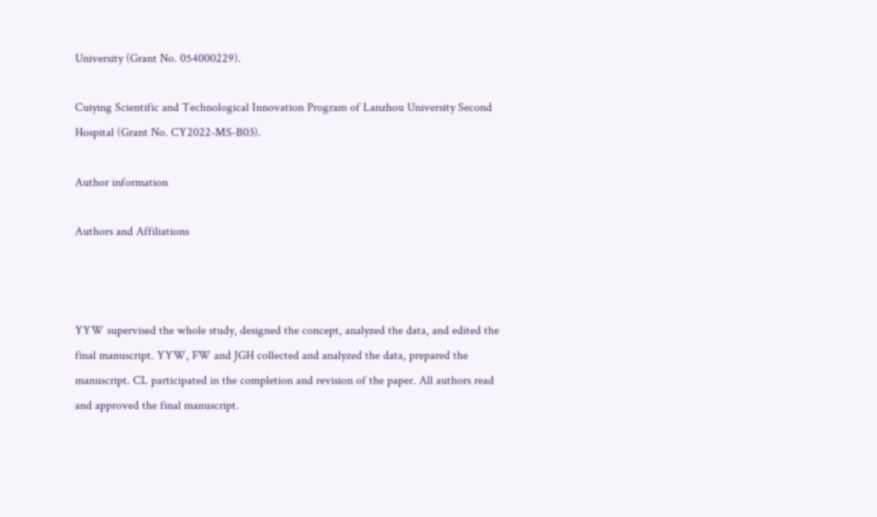University (Grant No. 054000229).

Cuiying Scientific and Technological Innovation Program of Lanzhou University Second Hospital (Grant No. CY2022-MS-B03).

Author information

Authors and Affiliations



YYW supervised the whole study, designed the concept, analyzed the data, and edited the final manuscript. YYW, FW and JGH collected and analyzed the data, prepared the manuscript. CL participated in the completion and revision of the paper. All authors read and approved the final manuscript.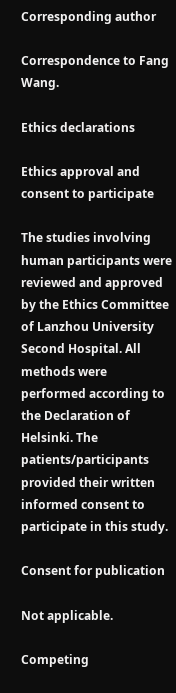Corresponding author

Correspondence to Fang Wang.

Ethics declarations

Ethics approval and consent to participate

The studies involving human participants were reviewed and approved by the Ethics Committee of Lanzhou University Second Hospital. All methods were performed according to the Declaration of Helsinki. The patients/participants provided their written informed consent to participate in this study.

Consent for publication

Not applicable.

Competing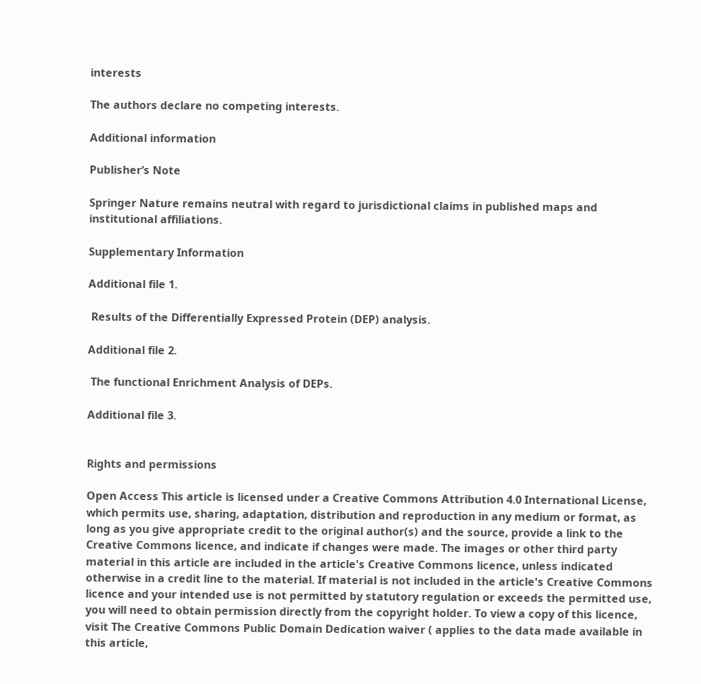interests

The authors declare no competing interests.

Additional information

Publisher’s Note

Springer Nature remains neutral with regard to jurisdictional claims in published maps and institutional affiliations.

Supplementary Information

Additional file 1.

 Results of the Differentially Expressed Protein (DEP) analysis.

Additional file 2.

 The functional Enrichment Analysis of DEPs.

Additional file 3.


Rights and permissions

Open Access This article is licensed under a Creative Commons Attribution 4.0 International License, which permits use, sharing, adaptation, distribution and reproduction in any medium or format, as long as you give appropriate credit to the original author(s) and the source, provide a link to the Creative Commons licence, and indicate if changes were made. The images or other third party material in this article are included in the article's Creative Commons licence, unless indicated otherwise in a credit line to the material. If material is not included in the article's Creative Commons licence and your intended use is not permitted by statutory regulation or exceeds the permitted use, you will need to obtain permission directly from the copyright holder. To view a copy of this licence, visit The Creative Commons Public Domain Dedication waiver ( applies to the data made available in this article,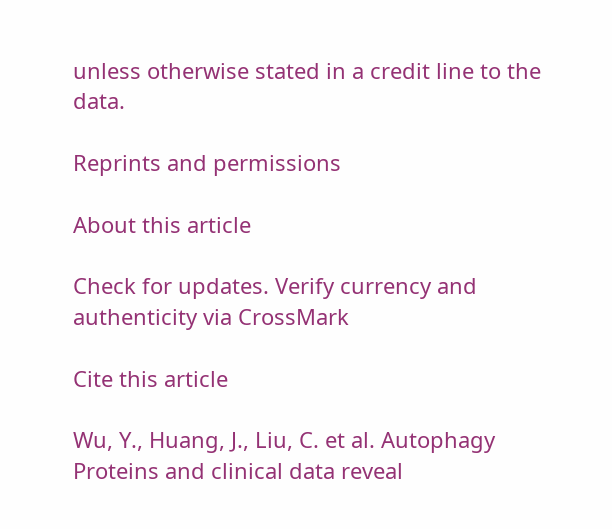unless otherwise stated in a credit line to the data.

Reprints and permissions

About this article

Check for updates. Verify currency and authenticity via CrossMark

Cite this article

Wu, Y., Huang, J., Liu, C. et al. Autophagy Proteins and clinical data reveal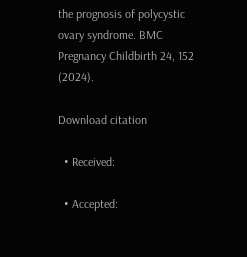the prognosis of polycystic ovary syndrome. BMC Pregnancy Childbirth 24, 152 (2024).

Download citation

  • Received:

  • Accepted: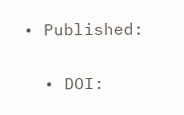• Published:

  • DOI: